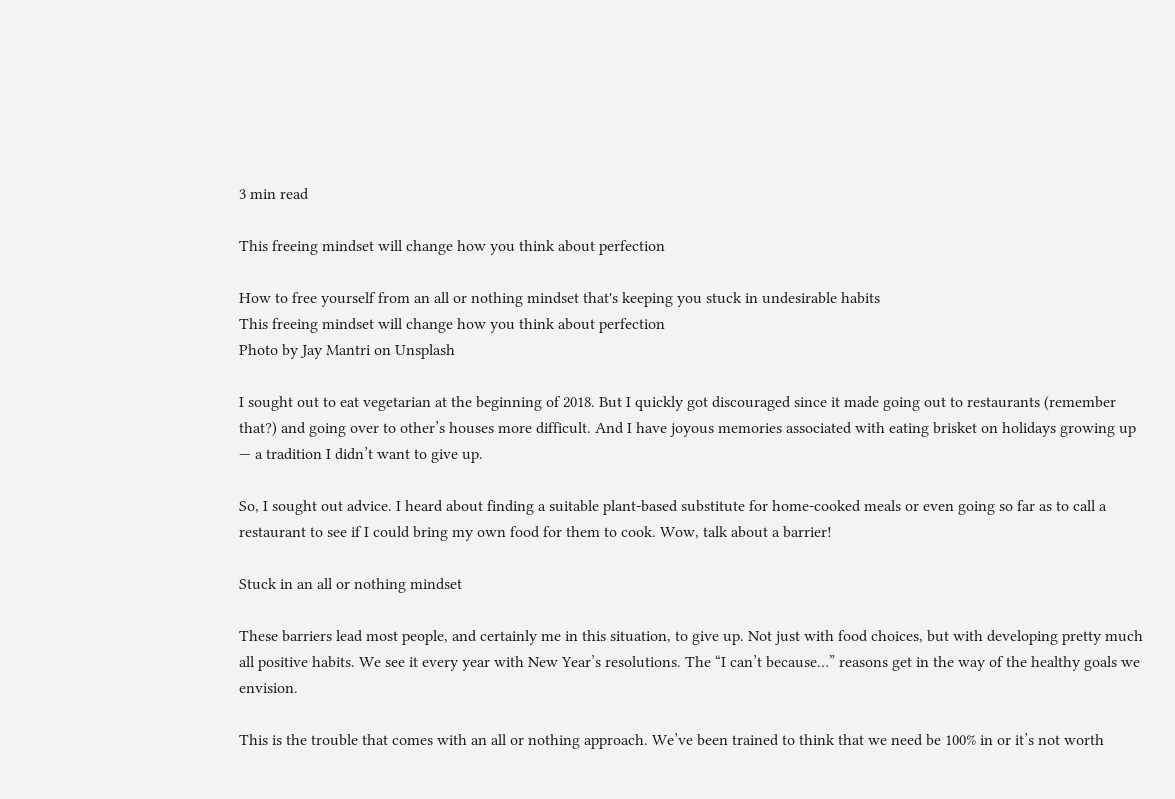3 min read

This freeing mindset will change how you think about perfection

How to free yourself from an all or nothing mindset that's keeping you stuck in undesirable habits
This freeing mindset will change how you think about perfection
Photo by Jay Mantri on Unsplash

I sought out to eat vegetarian at the beginning of 2018. But I quickly got discouraged since it made going out to restaurants (remember that?) and going over to other’s houses more difficult. And I have joyous memories associated with eating brisket on holidays growing up — a tradition I didn’t want to give up.

So, I sought out advice. I heard about finding a suitable plant-based substitute for home-cooked meals or even going so far as to call a restaurant to see if I could bring my own food for them to cook. Wow, talk about a barrier!

Stuck in an all or nothing mindset

These barriers lead most people, and certainly me in this situation, to give up. Not just with food choices, but with developing pretty much all positive habits. We see it every year with New Year’s resolutions. The “I can’t because…” reasons get in the way of the healthy goals we envision.

This is the trouble that comes with an all or nothing approach. We’ve been trained to think that we need be 100% in or it’s not worth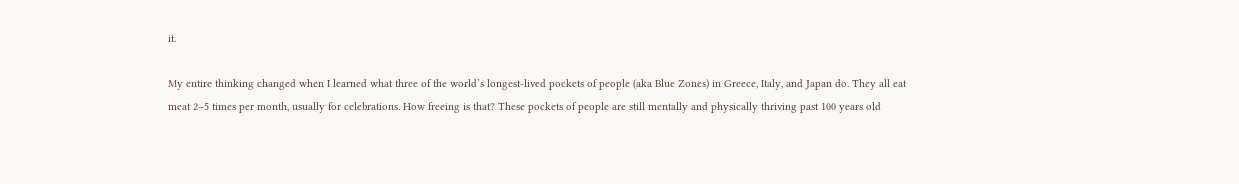it.

My entire thinking changed when I learned what three of the world’s longest-lived pockets of people (aka Blue Zones) in Greece, Italy, and Japan do. They all eat meat 2–5 times per month, usually for celebrations. How freeing is that? These pockets of people are still mentally and physically thriving past 100 years old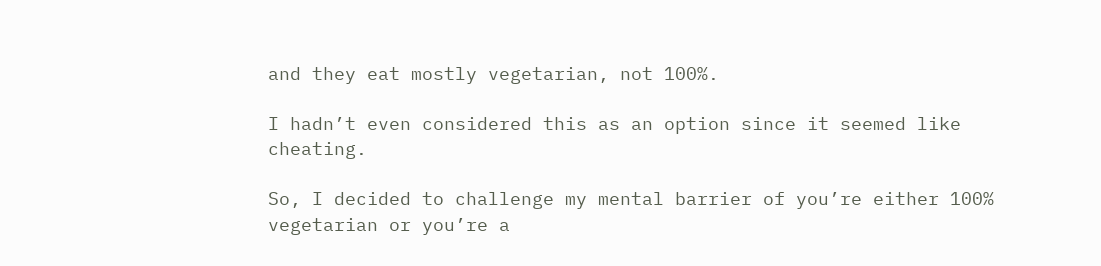and they eat mostly vegetarian, not 100%.

I hadn’t even considered this as an option since it seemed like cheating.

So, I decided to challenge my mental barrier of you’re either 100% vegetarian or you’re a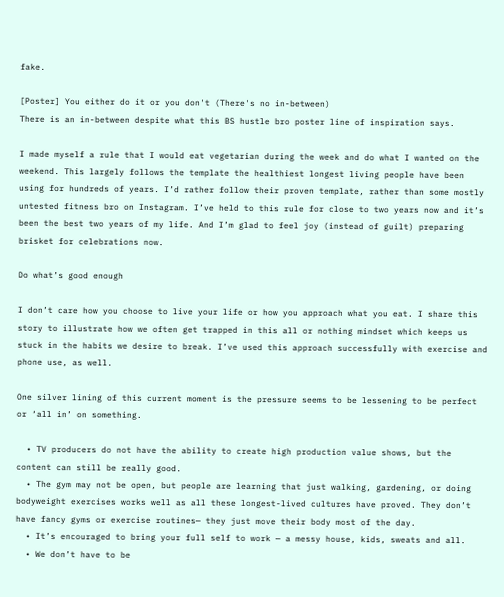fake.

[Poster] You either do it or you don't (There's no in-between)
There is an in-between despite what this BS hustle bro poster line of inspiration says.

I made myself a rule that I would eat vegetarian during the week and do what I wanted on the weekend. This largely follows the template the healthiest longest living people have been using for hundreds of years. I’d rather follow their proven template, rather than some mostly untested fitness bro on Instagram. I’ve held to this rule for close to two years now and it’s been the best two years of my life. And I’m glad to feel joy (instead of guilt) preparing brisket for celebrations now.

Do what’s good enough

I don’t care how you choose to live your life or how you approach what you eat. I share this story to illustrate how we often get trapped in this all or nothing mindset which keeps us stuck in the habits we desire to break. I’ve used this approach successfully with exercise and phone use, as well.

One silver lining of this current moment is the pressure seems to be lessening to be perfect or ‘all in’ on something.

  • TV producers do not have the ability to create high production value shows, but the content can still be really good.
  • The gym may not be open, but people are learning that just walking, gardening, or doing bodyweight exercises works well as all these longest-lived cultures have proved. They don’t have fancy gyms or exercise routines— they just move their body most of the day.
  • It’s encouraged to bring your full self to work — a messy house, kids, sweats and all.
  • We don’t have to be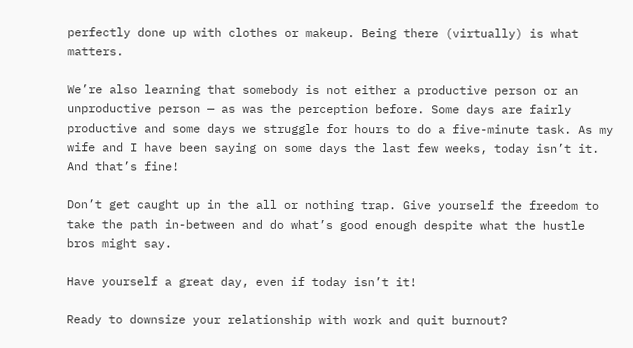perfectly done up with clothes or makeup. Being there (virtually) is what matters.

We’re also learning that somebody is not either a productive person or an unproductive person — as was the perception before. Some days are fairly productive and some days we struggle for hours to do a five-minute task. As my wife and I have been saying on some days the last few weeks, today isn’t it. And that’s fine!

Don’t get caught up in the all or nothing trap. Give yourself the freedom to take the path in-between and do what’s good enough despite what the hustle bros might say.

Have yourself a great day, even if today isn’t it!

Ready to downsize your relationship with work and quit burnout?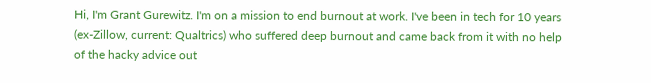Hi, I'm Grant Gurewitz. I'm on a mission to end burnout at work. I've been in tech for 10 years (ex-Zillow, current: Qualtrics) who suffered deep burnout and came back from it with no help of the hacky advice out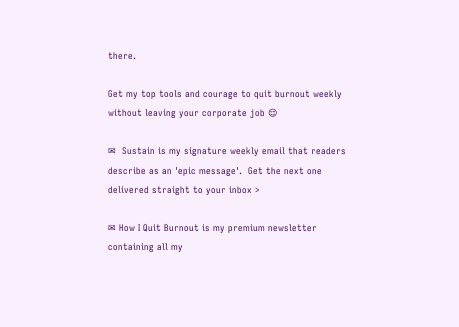there.

Get my top tools and courage to quit burnout weekly without leaving your corporate job 😌

✉  Sustain is my signature weekly email that readers describe as an 'epic message'.  Get the next one delivered straight to your inbox >

✉ How I Quit Burnout is my premium newsletter containing all my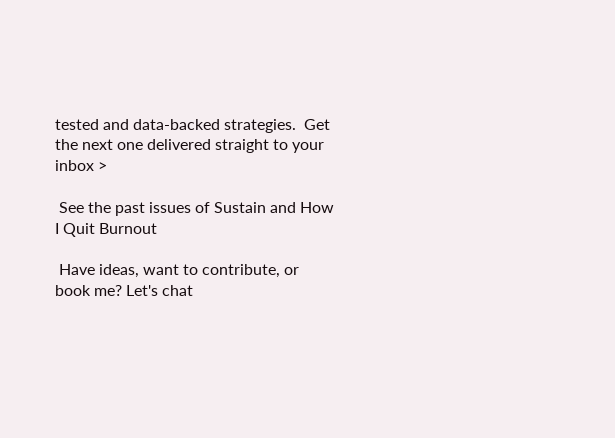tested and data-backed strategies.  Get the next one delivered straight to your inbox >

 See the past issues of Sustain and How I Quit Burnout

 Have ideas, want to contribute, or book me? Let's chat